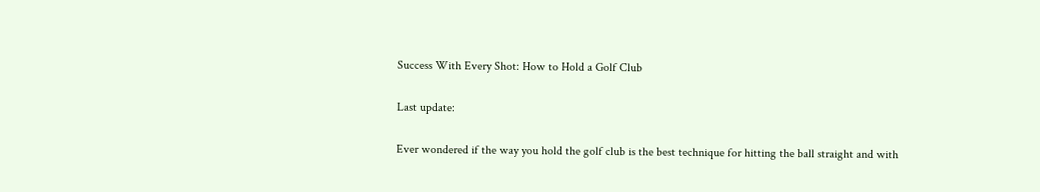Success With Every Shot: How to Hold a Golf Club

Last update:

Ever wondered if the way you hold the golf club is the best technique for hitting the ball straight and with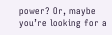power? Or, maybe you’re looking for a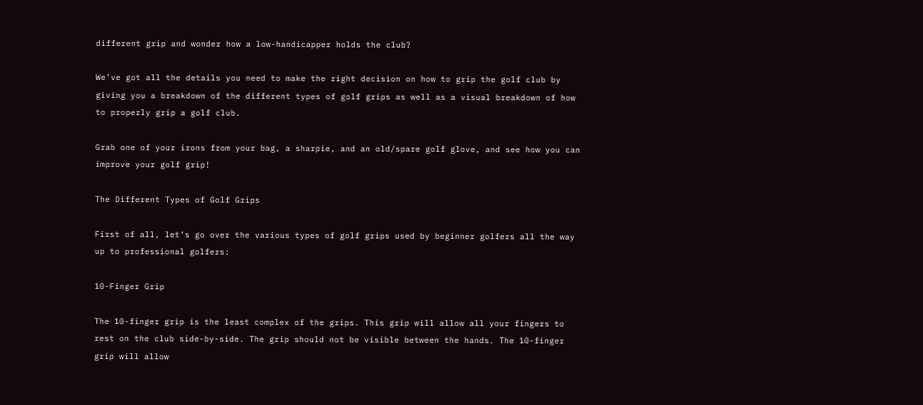different grip and wonder how a low-handicapper holds the club?

We’ve got all the details you need to make the right decision on how to grip the golf club by giving you a breakdown of the different types of golf grips as well as a visual breakdown of how to properly grip a golf club.

Grab one of your irons from your bag, a sharpie, and an old/spare golf glove, and see how you can improve your golf grip!

The Different Types of Golf Grips

First of all, let’s go over the various types of golf grips used by beginner golfers all the way up to professional golfers:

10-Finger Grip

The 10-finger grip is the least complex of the grips. This grip will allow all your fingers to rest on the club side-by-side. The grip should not be visible between the hands. The 10-finger grip will allow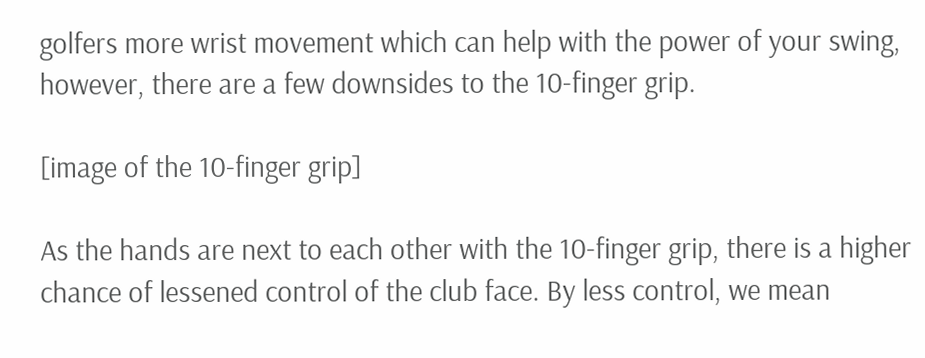golfers more wrist movement which can help with the power of your swing, however, there are a few downsides to the 10-finger grip.

[image of the 10-finger grip]

As the hands are next to each other with the 10-finger grip, there is a higher chance of lessened control of the club face. By less control, we mean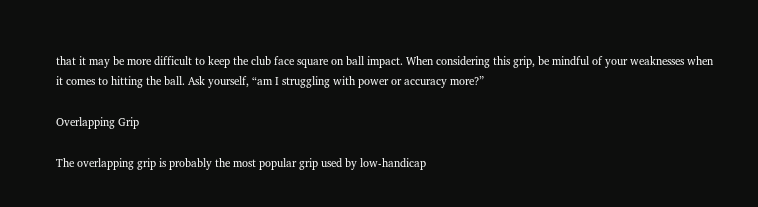that it may be more difficult to keep the club face square on ball impact. When considering this grip, be mindful of your weaknesses when it comes to hitting the ball. Ask yourself, “am I struggling with power or accuracy more?”

Overlapping Grip

The overlapping grip is probably the most popular grip used by low-handicap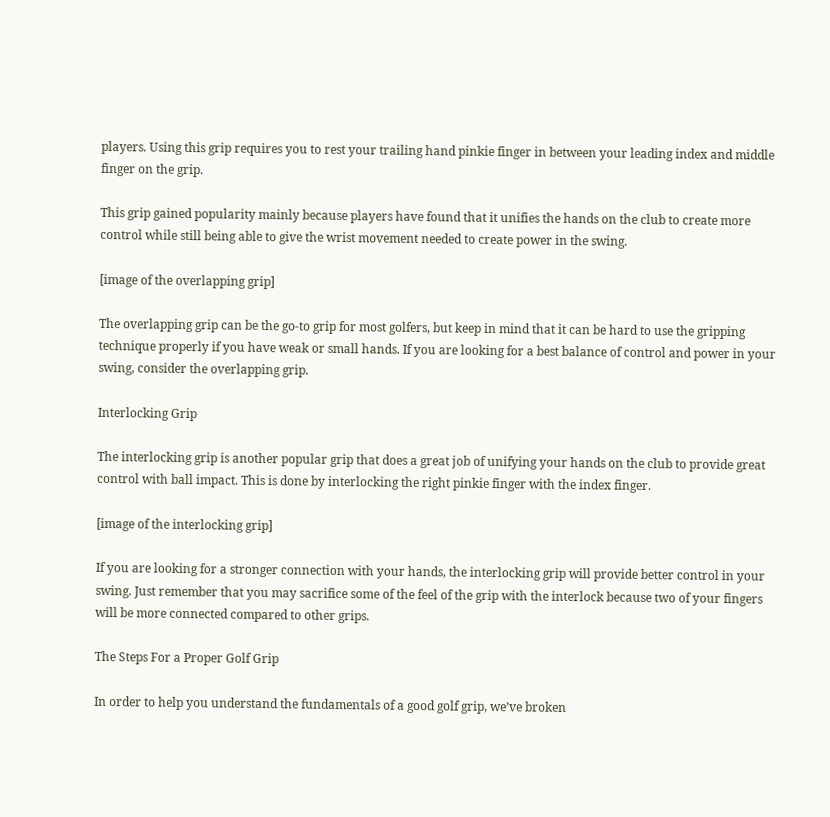players. Using this grip requires you to rest your trailing hand pinkie finger in between your leading index and middle finger on the grip.

This grip gained popularity mainly because players have found that it unifies the hands on the club to create more control while still being able to give the wrist movement needed to create power in the swing.

[image of the overlapping grip]

The overlapping grip can be the go-to grip for most golfers, but keep in mind that it can be hard to use the gripping technique properly if you have weak or small hands. If you are looking for a best balance of control and power in your swing, consider the overlapping grip.

Interlocking Grip

The interlocking grip is another popular grip that does a great job of unifying your hands on the club to provide great control with ball impact. This is done by interlocking the right pinkie finger with the index finger.

[image of the interlocking grip]

If you are looking for a stronger connection with your hands, the interlocking grip will provide better control in your swing. Just remember that you may sacrifice some of the feel of the grip with the interlock because two of your fingers will be more connected compared to other grips.

The Steps For a Proper Golf Grip

In order to help you understand the fundamentals of a good golf grip, we’ve broken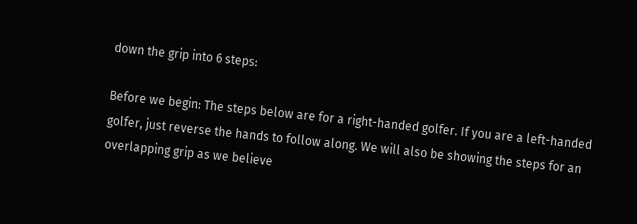down the grip into 6 steps:

Before we begin: The steps below are for a right-handed golfer. If you are a left-handed golfer, just reverse the hands to follow along. We will also be showing the steps for an overlapping grip as we believe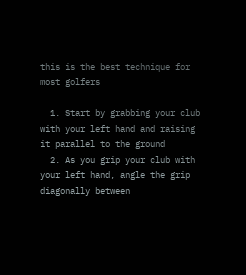this is the best technique for most golfers

  1. Start by grabbing your club with your left hand and raising it parallel to the ground
  2. As you grip your club with your left hand, angle the grip diagonally between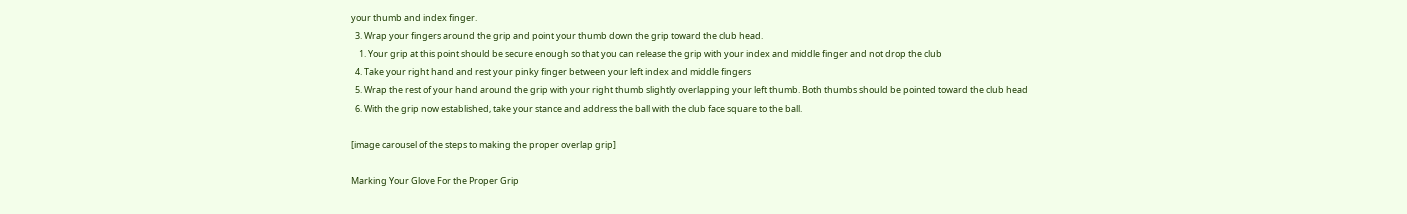your thumb and index finger.
  3. Wrap your fingers around the grip and point your thumb down the grip toward the club head.
    1. Your grip at this point should be secure enough so that you can release the grip with your index and middle finger and not drop the club
  4. Take your right hand and rest your pinky finger between your left index and middle fingers
  5. Wrap the rest of your hand around the grip with your right thumb slightly overlapping your left thumb. Both thumbs should be pointed toward the club head
  6. With the grip now established, take your stance and address the ball with the club face square to the ball.

[image carousel of the steps to making the proper overlap grip]

Marking Your Glove For the Proper Grip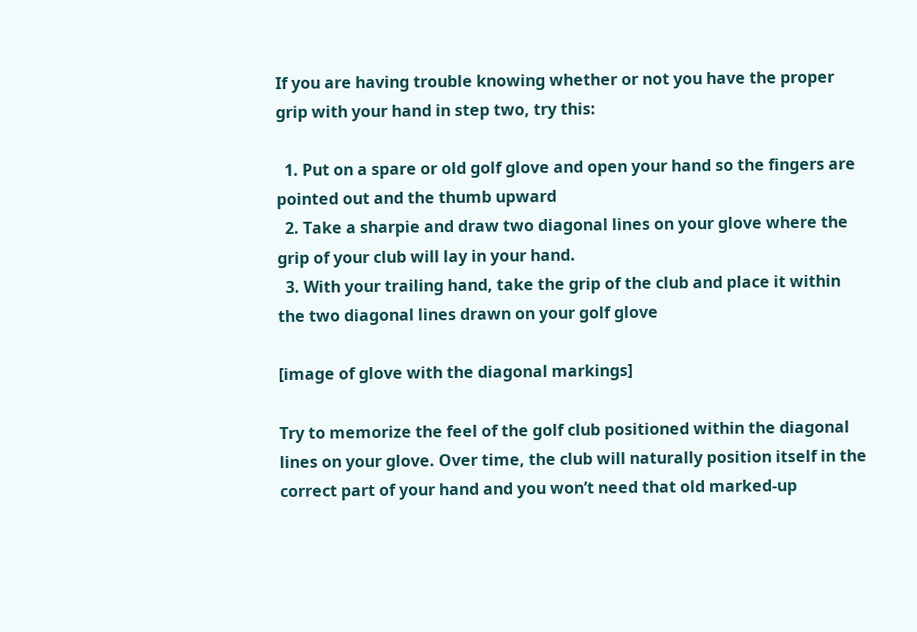If you are having trouble knowing whether or not you have the proper grip with your hand in step two, try this:

  1. Put on a spare or old golf glove and open your hand so the fingers are pointed out and the thumb upward
  2. Take a sharpie and draw two diagonal lines on your glove where the grip of your club will lay in your hand.
  3. With your trailing hand, take the grip of the club and place it within the two diagonal lines drawn on your golf glove

[image of glove with the diagonal markings]

Try to memorize the feel of the golf club positioned within the diagonal lines on your glove. Over time, the club will naturally position itself in the correct part of your hand and you won’t need that old marked-up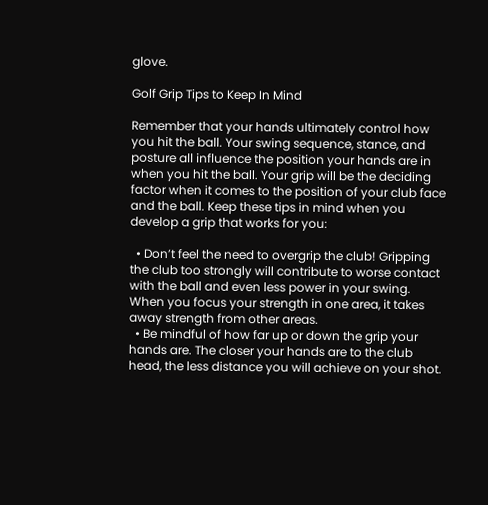glove.

Golf Grip Tips to Keep In Mind

Remember that your hands ultimately control how you hit the ball. Your swing sequence, stance, and posture all influence the position your hands are in when you hit the ball. Your grip will be the deciding factor when it comes to the position of your club face and the ball. Keep these tips in mind when you develop a grip that works for you:

  • Don’t feel the need to overgrip the club! Gripping the club too strongly will contribute to worse contact with the ball and even less power in your swing. When you focus your strength in one area, it takes away strength from other areas.
  • Be mindful of how far up or down the grip your hands are. The closer your hands are to the club head, the less distance you will achieve on your shot.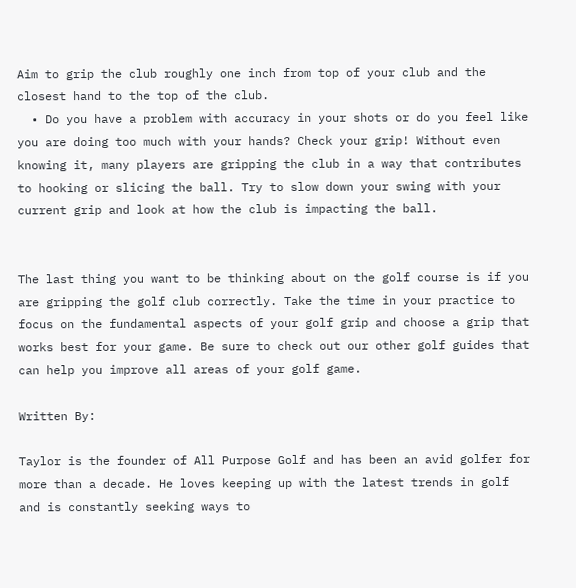Aim to grip the club roughly one inch from top of your club and the closest hand to the top of the club.
  • Do you have a problem with accuracy in your shots or do you feel like you are doing too much with your hands? Check your grip! Without even knowing it, many players are gripping the club in a way that contributes to hooking or slicing the ball. Try to slow down your swing with your current grip and look at how the club is impacting the ball.


The last thing you want to be thinking about on the golf course is if you are gripping the golf club correctly. Take the time in your practice to focus on the fundamental aspects of your golf grip and choose a grip that works best for your game. Be sure to check out our other golf guides that can help you improve all areas of your golf game.

Written By:

Taylor is the founder of All Purpose Golf and has been an avid golfer for more than a decade. He loves keeping up with the latest trends in golf and is constantly seeking ways to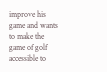improve his game and wants to make the game of golf accessible to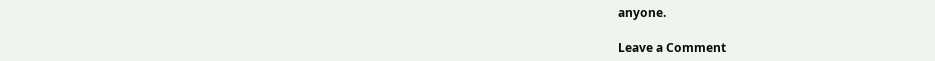anyone.

Leave a Comment